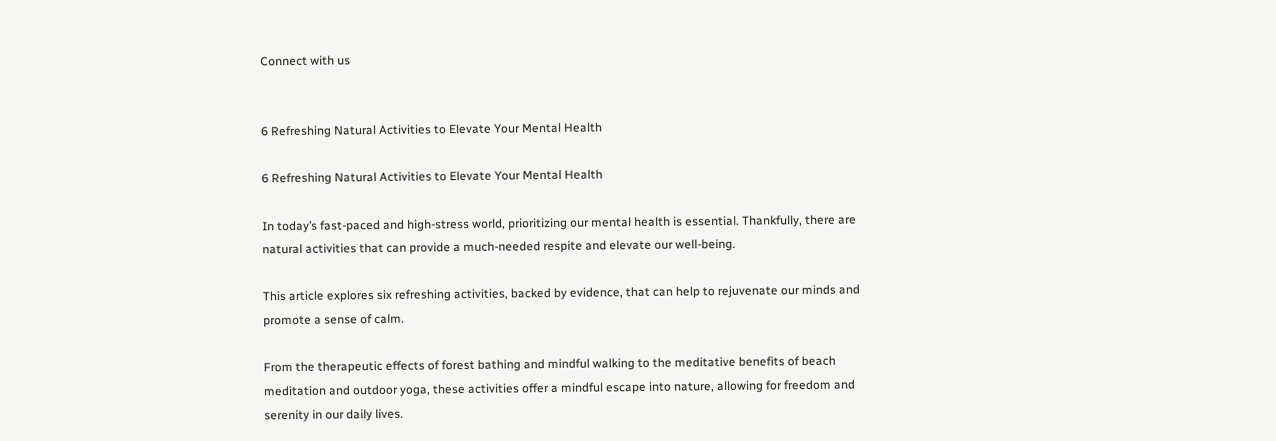Connect with us


6 Refreshing Natural Activities to Elevate Your Mental Health

6 Refreshing Natural Activities to Elevate Your Mental Health

In today’s fast-paced and high-stress world, prioritizing our mental health is essential. Thankfully, there are natural activities that can provide a much-needed respite and elevate our well-being.

This article explores six refreshing activities, backed by evidence, that can help to rejuvenate our minds and promote a sense of calm.

From the therapeutic effects of forest bathing and mindful walking to the meditative benefits of beach meditation and outdoor yoga, these activities offer a mindful escape into nature, allowing for freedom and serenity in our daily lives.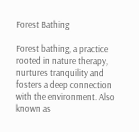Forest Bathing

Forest bathing, a practice rooted in nature therapy, nurtures tranquility and fosters a deep connection with the environment. Also known as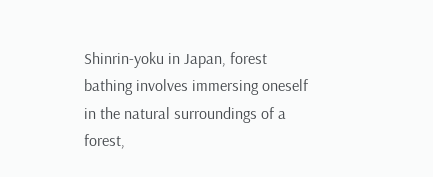Shinrin-yoku in Japan, forest bathing involves immersing oneself in the natural surroundings of a forest,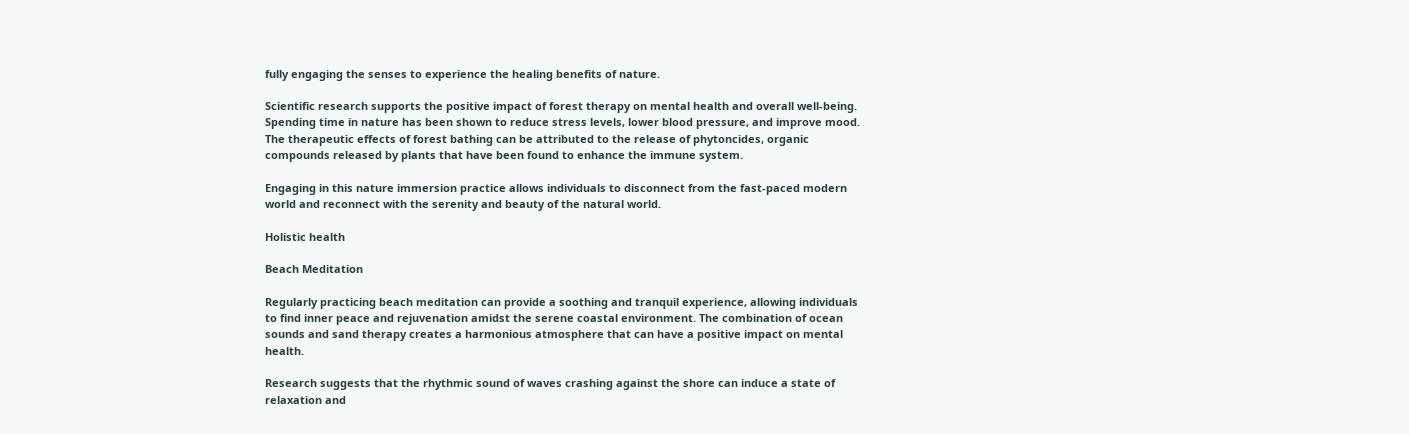fully engaging the senses to experience the healing benefits of nature.

Scientific research supports the positive impact of forest therapy on mental health and overall well-being. Spending time in nature has been shown to reduce stress levels, lower blood pressure, and improve mood. The therapeutic effects of forest bathing can be attributed to the release of phytoncides, organic compounds released by plants that have been found to enhance the immune system.

Engaging in this nature immersion practice allows individuals to disconnect from the fast-paced modern world and reconnect with the serenity and beauty of the natural world.

Holistic health

Beach Meditation

Regularly practicing beach meditation can provide a soothing and tranquil experience, allowing individuals to find inner peace and rejuvenation amidst the serene coastal environment. The combination of ocean sounds and sand therapy creates a harmonious atmosphere that can have a positive impact on mental health.

Research suggests that the rhythmic sound of waves crashing against the shore can induce a state of relaxation and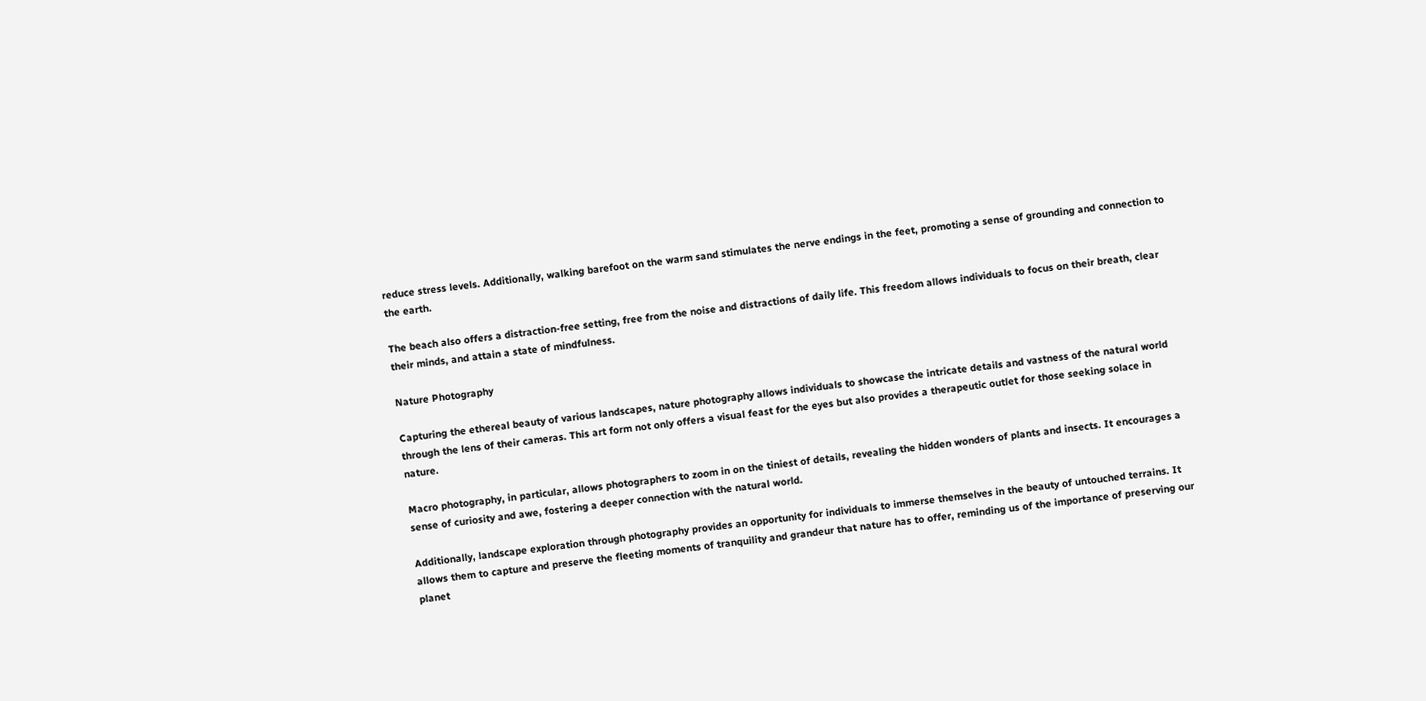reduce stress levels. Additionally, walking barefoot on the warm sand stimulates the nerve endings in the feet, promoting a sense of grounding and connection to the earth.

The beach also offers a distraction-free setting, free from the noise and distractions of daily life. This freedom allows individuals to focus on their breath, clear their minds, and attain a state of mindfulness.

Nature Photography

Capturing the ethereal beauty of various landscapes, nature photography allows individuals to showcase the intricate details and vastness of the natural world through the lens of their cameras. This art form not only offers a visual feast for the eyes but also provides a therapeutic outlet for those seeking solace in nature.

Macro photography, in particular, allows photographers to zoom in on the tiniest of details, revealing the hidden wonders of plants and insects. It encourages a sense of curiosity and awe, fostering a deeper connection with the natural world.

Additionally, landscape exploration through photography provides an opportunity for individuals to immerse themselves in the beauty of untouched terrains. It allows them to capture and preserve the fleeting moments of tranquility and grandeur that nature has to offer, reminding us of the importance of preserving our planet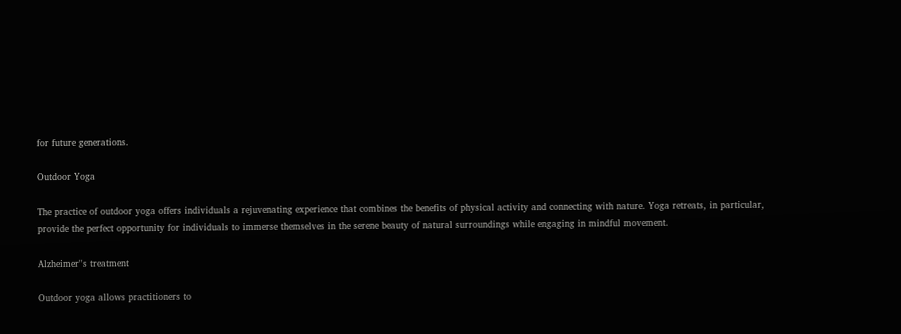for future generations.

Outdoor Yoga

The practice of outdoor yoga offers individuals a rejuvenating experience that combines the benefits of physical activity and connecting with nature. Yoga retreats, in particular, provide the perfect opportunity for individuals to immerse themselves in the serene beauty of natural surroundings while engaging in mindful movement.

Alzheimer''s treatment

Outdoor yoga allows practitioners to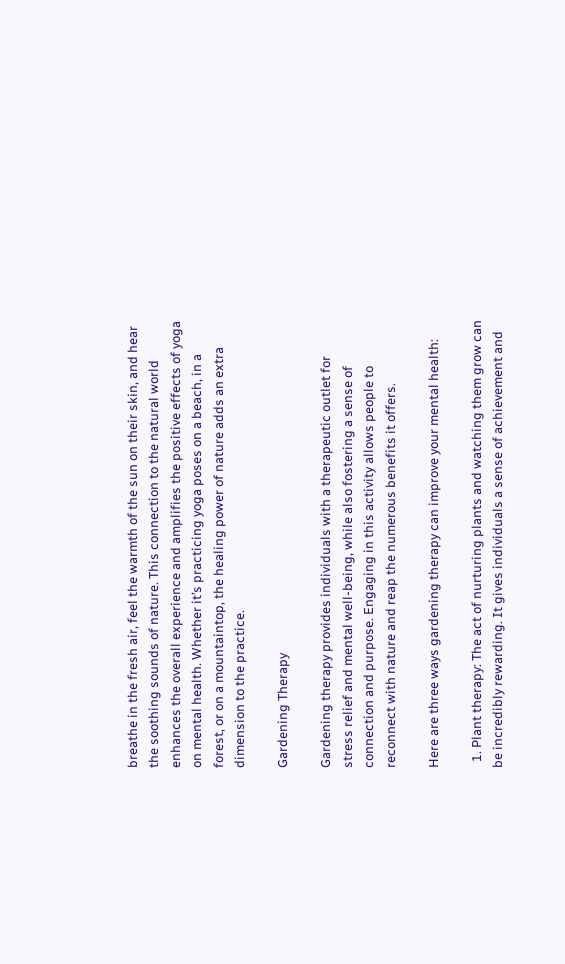breathe in the fresh air, feel the warmth of the sun on their skin, and hear the soothing sounds of nature. This connection to the natural world enhances the overall experience and amplifies the positive effects of yoga on mental health. Whether it’s practicing yoga poses on a beach, in a forest, or on a mountaintop, the healing power of nature adds an extra dimension to the practice.

Gardening Therapy

Gardening therapy provides individuals with a therapeutic outlet for stress relief and mental well-being, while also fostering a sense of connection and purpose. Engaging in this activity allows people to reconnect with nature and reap the numerous benefits it offers.

Here are three ways gardening therapy can improve your mental health:

  1. Plant therapy: The act of nurturing plants and watching them grow can be incredibly rewarding. It gives individuals a sense of achievement and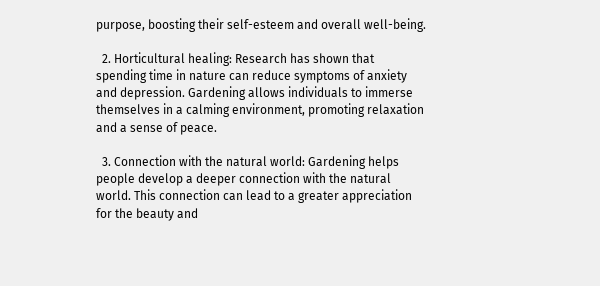purpose, boosting their self-esteem and overall well-being.

  2. Horticultural healing: Research has shown that spending time in nature can reduce symptoms of anxiety and depression. Gardening allows individuals to immerse themselves in a calming environment, promoting relaxation and a sense of peace.

  3. Connection with the natural world: Gardening helps people develop a deeper connection with the natural world. This connection can lead to a greater appreciation for the beauty and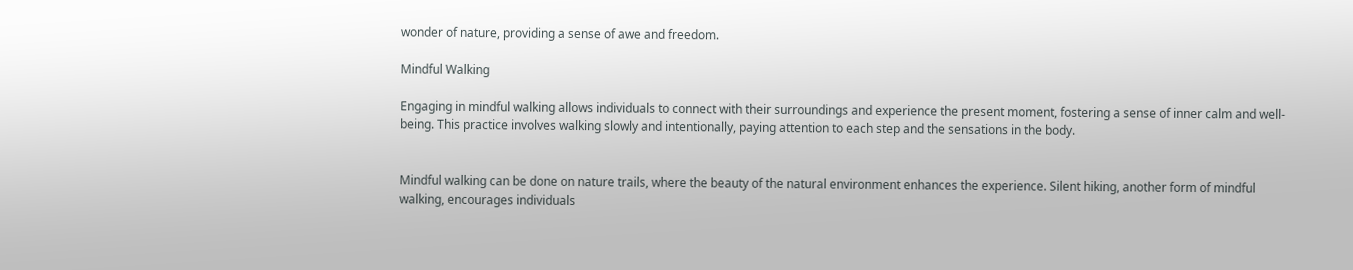wonder of nature, providing a sense of awe and freedom.

Mindful Walking

Engaging in mindful walking allows individuals to connect with their surroundings and experience the present moment, fostering a sense of inner calm and well-being. This practice involves walking slowly and intentionally, paying attention to each step and the sensations in the body.


Mindful walking can be done on nature trails, where the beauty of the natural environment enhances the experience. Silent hiking, another form of mindful walking, encourages individuals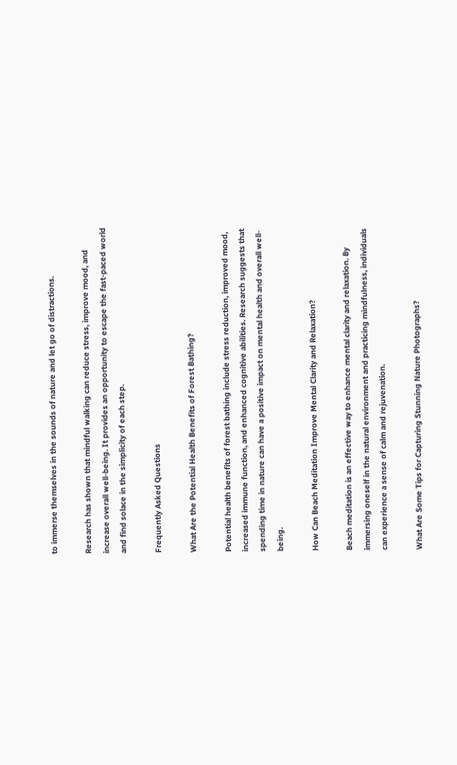to immerse themselves in the sounds of nature and let go of distractions.

Research has shown that mindful walking can reduce stress, improve mood, and increase overall well-being. It provides an opportunity to escape the fast-paced world and find solace in the simplicity of each step.

Frequently Asked Questions

What Are the Potential Health Benefits of Forest Bathing?

Potential health benefits of forest bathing include stress reduction, improved mood, increased immune function, and enhanced cognitive abilities. Research suggests that spending time in nature can have a positive impact on mental health and overall well-being.

How Can Beach Meditation Improve Mental Clarity and Relaxation?

Beach meditation is an effective way to enhance mental clarity and relaxation. By immersing oneself in the natural environment and practicing mindfulness, individuals can experience a sense of calm and rejuvenation.

What Are Some Tips for Capturing Stunning Nature Photographs?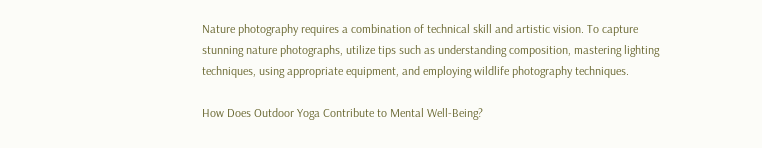Nature photography requires a combination of technical skill and artistic vision. To capture stunning nature photographs, utilize tips such as understanding composition, mastering lighting techniques, using appropriate equipment, and employing wildlife photography techniques.

How Does Outdoor Yoga Contribute to Mental Well-Being?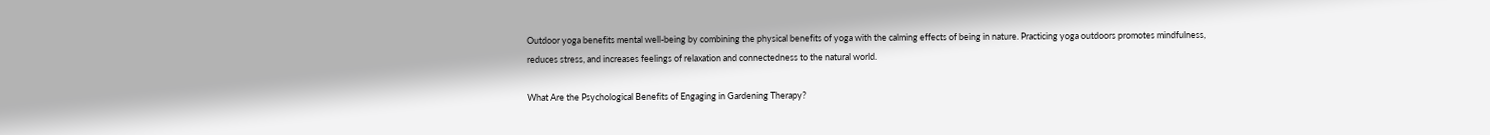Outdoor yoga benefits mental well-being by combining the physical benefits of yoga with the calming effects of being in nature. Practicing yoga outdoors promotes mindfulness, reduces stress, and increases feelings of relaxation and connectedness to the natural world.

What Are the Psychological Benefits of Engaging in Gardening Therapy?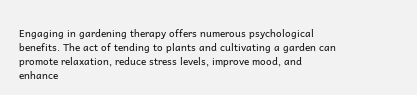Engaging in gardening therapy offers numerous psychological benefits. The act of tending to plants and cultivating a garden can promote relaxation, reduce stress levels, improve mood, and enhance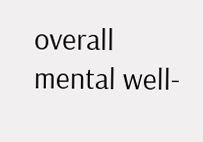overall mental well-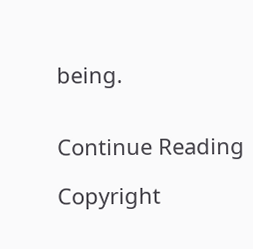being.


Continue Reading

Copyright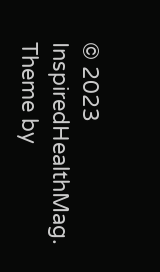© 2023 InspiredHealthMag. Theme by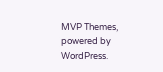MVP Themes, powered by WordPress.